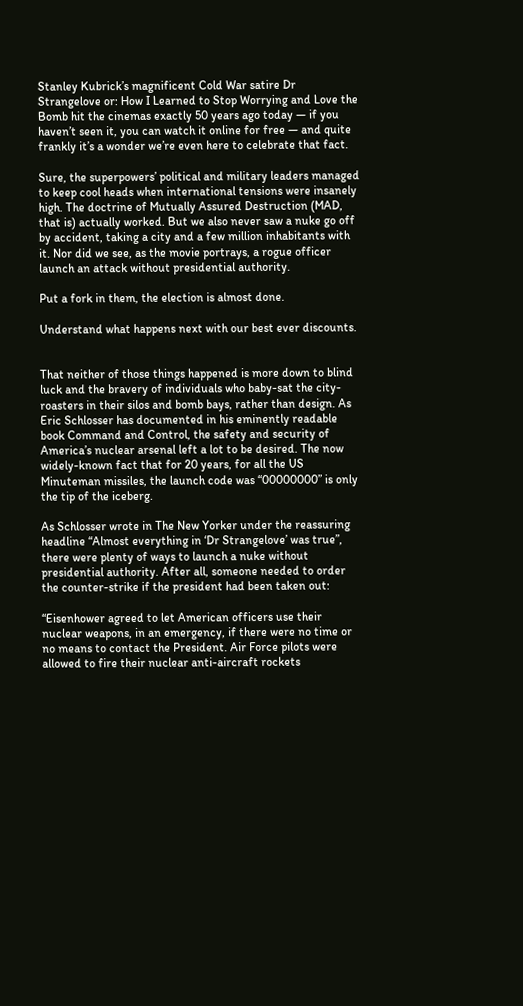Stanley Kubrick’s magnificent Cold War satire Dr Strangelove or: How I Learned to Stop Worrying and Love the Bomb hit the cinemas exactly 50 years ago today — if you haven’t seen it, you can watch it online for free — and quite frankly it’s a wonder we’re even here to celebrate that fact.

Sure, the superpowers’ political and military leaders managed to keep cool heads when international tensions were insanely high. The doctrine of Mutually Assured Destruction (MAD, that is) actually worked. But we also never saw a nuke go off by accident, taking a city and a few million inhabitants with it. Nor did we see, as the movie portrays, a rogue officer launch an attack without presidential authority.

Put a fork in them, the election is almost done.

Understand what happens next with our best ever discounts.


That neither of those things happened is more down to blind luck and the bravery of individuals who baby-sat the city-roasters in their silos and bomb bays, rather than design. As Eric Schlosser has documented in his eminently readable book Command and Control, the safety and security of America’s nuclear arsenal left a lot to be desired. The now widely-known fact that for 20 years, for all the US Minuteman missiles, the launch code was “00000000” is only the tip of the iceberg.

As Schlosser wrote in The New Yorker under the reassuring headline “Almost everything in ‘Dr Strangelove’ was true”, there were plenty of ways to launch a nuke without presidential authority. After all, someone needed to order the counter-strike if the president had been taken out:

“Eisenhower agreed to let American officers use their nuclear weapons, in an emergency, if there were no time or no means to contact the President. Air Force pilots were allowed to fire their nuclear anti-aircraft rockets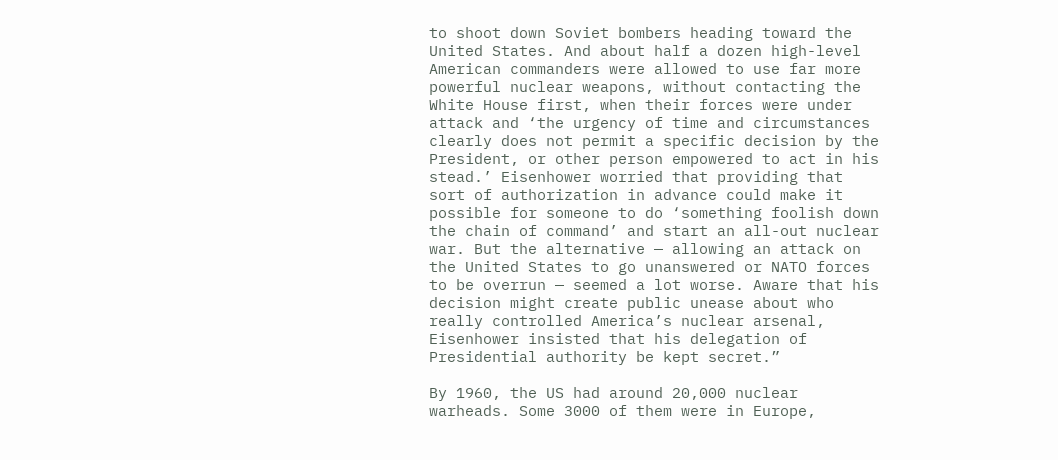to shoot down Soviet bombers heading toward the United States. And about half a dozen high-level American commanders were allowed to use far more powerful nuclear weapons, without contacting the White House first, when their forces were under attack and ‘the urgency of time and circumstances clearly does not permit a specific decision by the President, or other person empowered to act in his stead.’ Eisenhower worried that providing that sort of authorization in advance could make it possible for someone to do ‘something foolish down the chain of command’ and start an all-out nuclear war. But the alternative — allowing an attack on the United States to go unanswered or NATO forces to be overrun — seemed a lot worse. Aware that his decision might create public unease about who really controlled America’s nuclear arsenal, Eisenhower insisted that his delegation of Presidential authority be kept secret.”

By 1960, the US had around 20,000 nuclear warheads. Some 3000 of them were in Europe,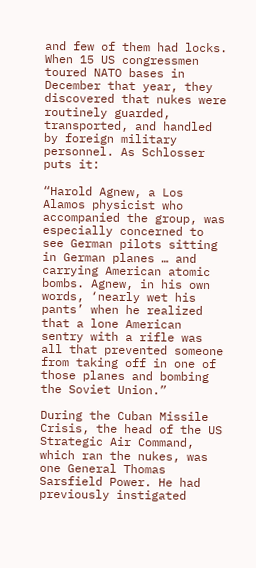and few of them had locks. When 15 US congressmen toured NATO bases in December that year, they discovered that nukes were routinely guarded, transported, and handled by foreign military personnel. As Schlosser puts it:

“Harold Agnew, a Los Alamos physicist who accompanied the group, was especially concerned to see German pilots sitting in German planes … and carrying American atomic bombs. Agnew, in his own words, ‘nearly wet his pants’ when he realized that a lone American sentry with a rifle was all that prevented someone from taking off in one of those planes and bombing the Soviet Union.”

During the Cuban Missile Crisis, the head of the US Strategic Air Command, which ran the nukes, was one General Thomas Sarsfield Power. He had previously instigated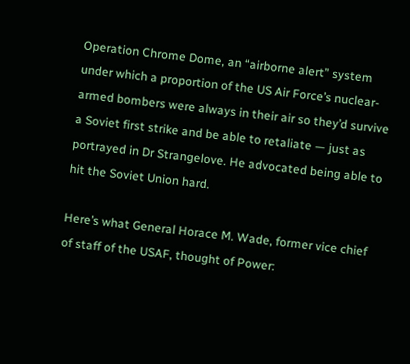Operation Chrome Dome, an “airborne alert” system under which a proportion of the US Air Force’s nuclear-armed bombers were always in their air so they’d survive a Soviet first strike and be able to retaliate — just as portrayed in Dr Strangelove. He advocated being able to hit the Soviet Union hard.

Here’s what General Horace M. Wade, former vice chief of staff of the USAF, thought of Power: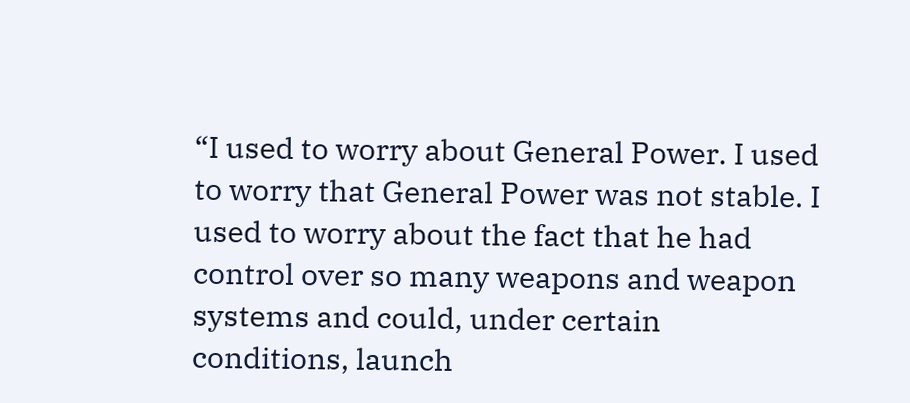“I used to worry about General Power. I used to worry that General Power was not stable. I used to worry about the fact that he had control over so many weapons and weapon systems and could, under certain conditions, launch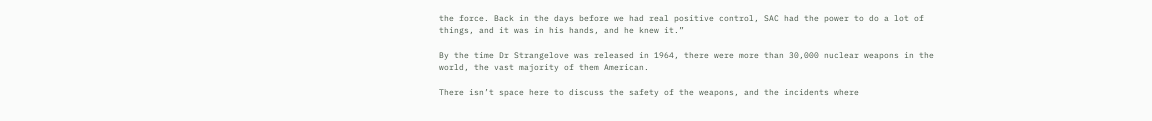the force. Back in the days before we had real positive control, SAC had the power to do a lot of things, and it was in his hands, and he knew it.”

By the time Dr Strangelove was released in 1964, there were more than 30,000 nuclear weapons in the world, the vast majority of them American.

There isn’t space here to discuss the safety of the weapons, and the incidents where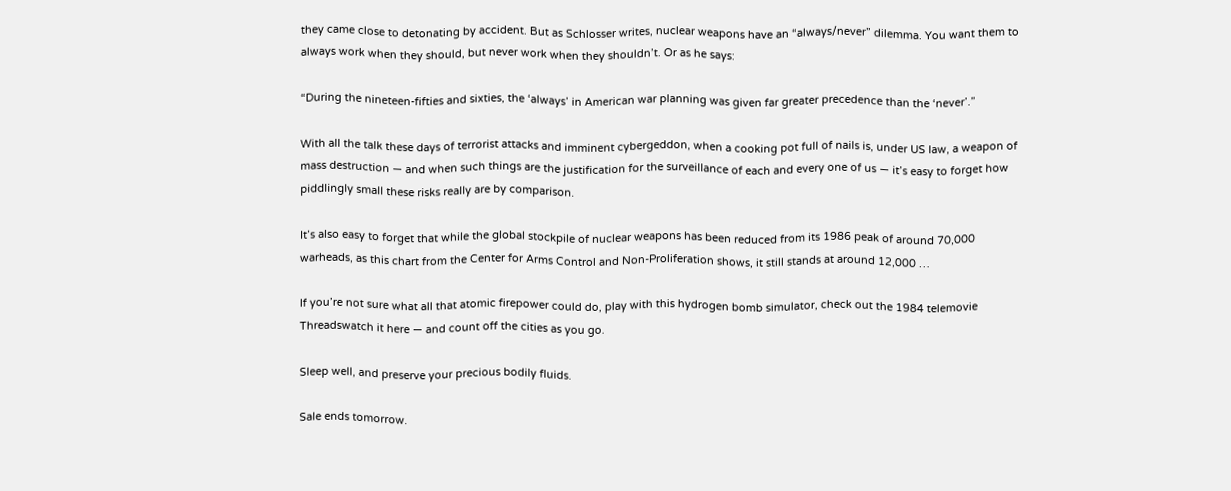they came close to detonating by accident. But as Schlosser writes, nuclear weapons have an “always/never” dilemma. You want them to always work when they should, but never work when they shouldn’t. Or as he says:

“During the nineteen-fifties and sixties, the ‘always’ in American war planning was given far greater precedence than the ‘never’.”

With all the talk these days of terrorist attacks and imminent cybergeddon, when a cooking pot full of nails is, under US law, a weapon of mass destruction — and when such things are the justification for the surveillance of each and every one of us — it’s easy to forget how piddlingly small these risks really are by comparison.

It’s also easy to forget that while the global stockpile of nuclear weapons has been reduced from its 1986 peak of around 70,000 warheads, as this chart from the Center for Arms Control and Non-Proliferation shows, it still stands at around 12,000 …

If you’re not sure what all that atomic firepower could do, play with this hydrogen bomb simulator, check out the 1984 telemovie Threadswatch it here — and count off the cities as you go.

Sleep well, and preserve your precious bodily fluids.

Sale ends tomorrow.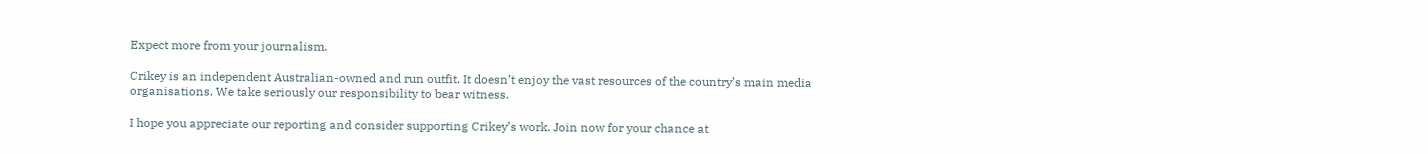Expect more from your journalism.

Crikey is an independent Australian-owned and run outfit. It doesn’t enjoy the vast resources of the country’s main media organisations. We take seriously our responsibility to bear witness.

I hope you appreciate our reporting and consider supporting Crikey’s work. Join now for your chance at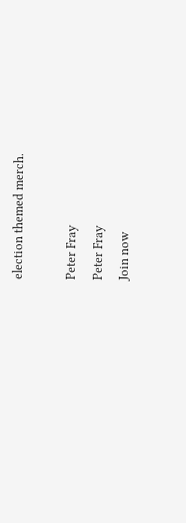election themed merch.

Peter Fray
Peter Fray
Join now